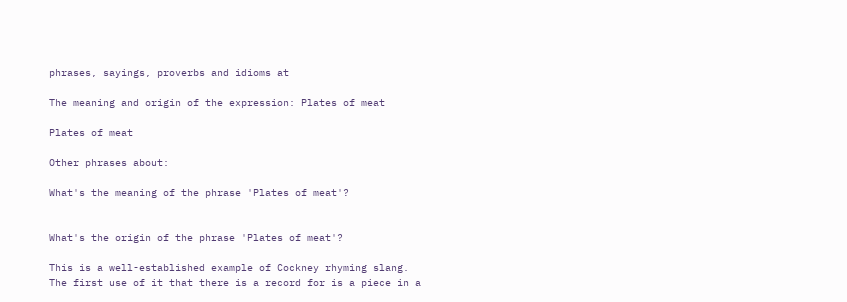phrases, sayings, proverbs and idioms at

The meaning and origin of the expression: Plates of meat

Plates of meat

Other phrases about:

What's the meaning of the phrase 'Plates of meat'?


What's the origin of the phrase 'Plates of meat'?

This is a well-established example of Cockney rhyming slang. The first use of it that there is a record for is a piece in a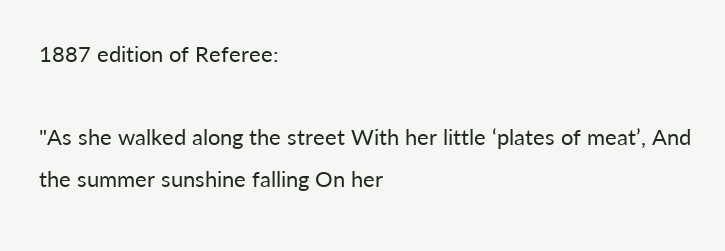1887 edition of Referee:

"As she walked along the street With her little ‘plates of meat’, And the summer sunshine falling On her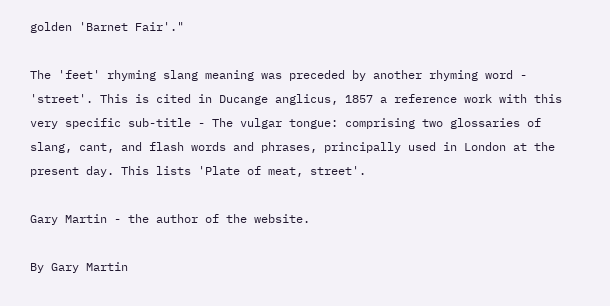golden 'Barnet Fair'."

The 'feet' rhyming slang meaning was preceded by another rhyming word - 'street'. This is cited in Ducange anglicus, 1857 a reference work with this very specific sub-title - The vulgar tongue: comprising two glossaries of slang, cant, and flash words and phrases, principally used in London at the present day. This lists 'Plate of meat, street'.

Gary Martin - the author of the website.

By Gary Martin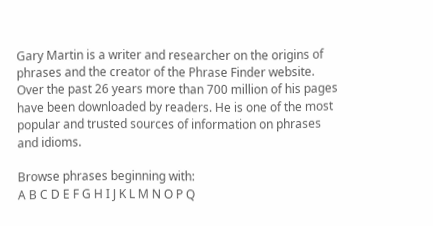Gary Martin is a writer and researcher on the origins of phrases and the creator of the Phrase Finder website. Over the past 26 years more than 700 million of his pages have been downloaded by readers. He is one of the most popular and trusted sources of information on phrases and idioms.

Browse phrases beginning with:
A B C D E F G H I J K L M N O P Q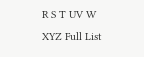R S T UV W XYZ Full List